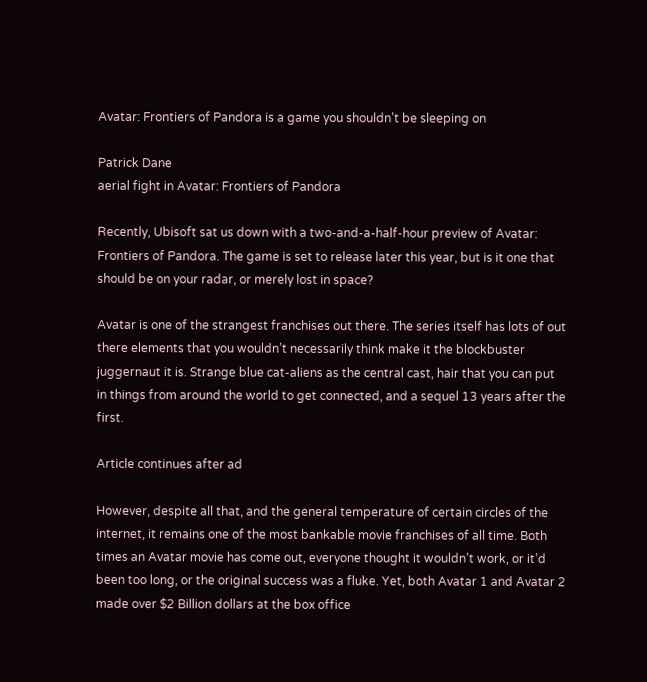Avatar: Frontiers of Pandora is a game you shouldn’t be sleeping on

Patrick Dane
aerial fight in Avatar: Frontiers of Pandora

Recently, Ubisoft sat us down with a two-and-a-half-hour preview of Avatar: Frontiers of Pandora. The game is set to release later this year, but is it one that should be on your radar, or merely lost in space?

Avatar is one of the strangest franchises out there. The series itself has lots of out there elements that you wouldn’t necessarily think make it the blockbuster juggernaut it is. Strange blue cat-aliens as the central cast, hair that you can put in things from around the world to get connected, and a sequel 13 years after the first.

Article continues after ad

However, despite all that, and the general temperature of certain circles of the internet, it remains one of the most bankable movie franchises of all time. Both times an Avatar movie has come out, everyone thought it wouldn’t work, or it’d been too long, or the original success was a fluke. Yet, both Avatar 1 and Avatar 2 made over $2 Billion dollars at the box office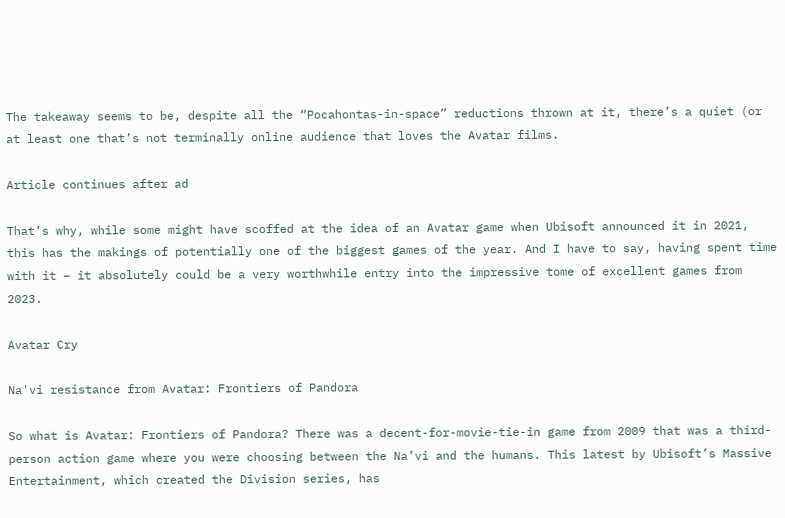The takeaway seems to be, despite all the “Pocahontas-in-space” reductions thrown at it, there’s a quiet (or at least one that’s not terminally online audience that loves the Avatar films.

Article continues after ad

That’s why, while some might have scoffed at the idea of an Avatar game when Ubisoft announced it in 2021, this has the makings of potentially one of the biggest games of the year. And I have to say, having spent time with it – it absolutely could be a very worthwhile entry into the impressive tome of excellent games from 2023.

Avatar Cry

Na'vi resistance from Avatar: Frontiers of Pandora

So what is Avatar: Frontiers of Pandora? There was a decent-for-movie-tie-in game from 2009 that was a third-person action game where you were choosing between the Na’vi and the humans. This latest by Ubisoft’s Massive Entertainment, which created the Division series, has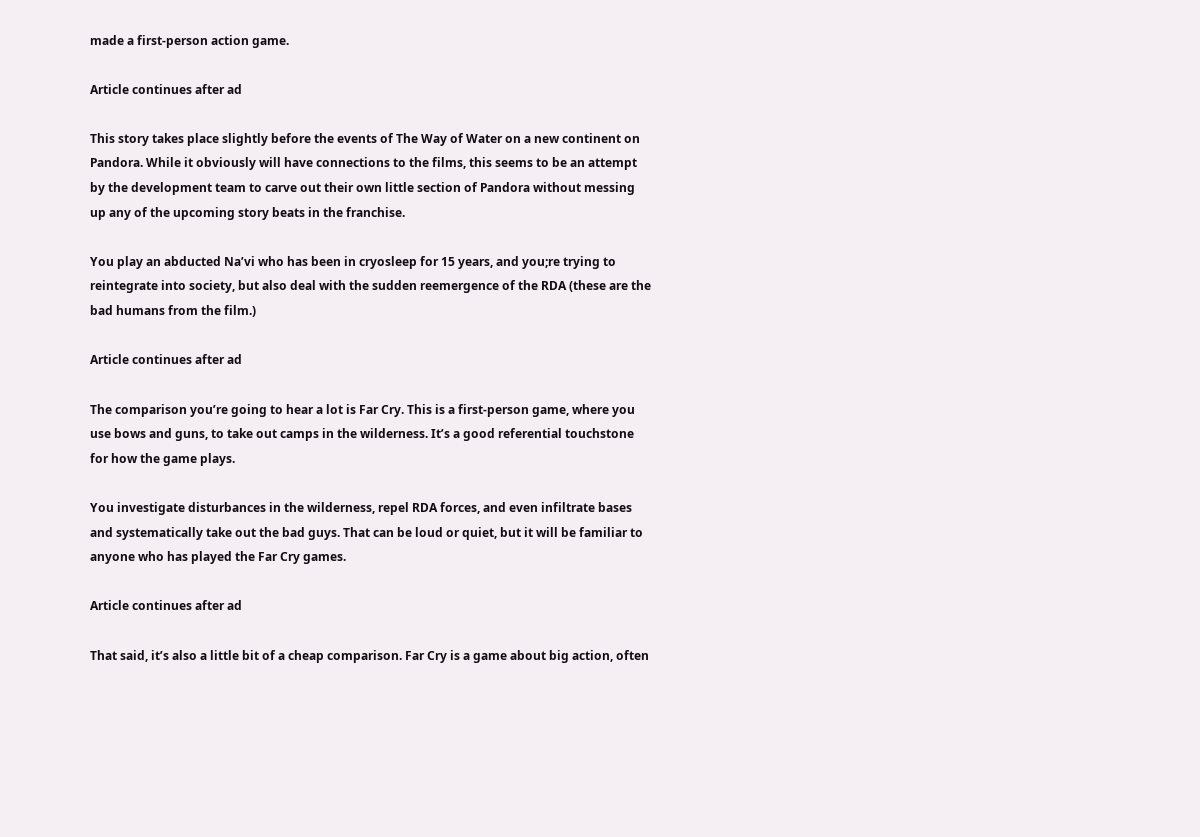made a first-person action game.

Article continues after ad

This story takes place slightly before the events of The Way of Water on a new continent on Pandora. While it obviously will have connections to the films, this seems to be an attempt by the development team to carve out their own little section of Pandora without messing up any of the upcoming story beats in the franchise.

You play an abducted Na’vi who has been in cryosleep for 15 years, and you;re trying to reintegrate into society, but also deal with the sudden reemergence of the RDA (these are the bad humans from the film.)

Article continues after ad

The comparison you’re going to hear a lot is Far Cry. This is a first-person game, where you use bows and guns, to take out camps in the wilderness. It’s a good referential touchstone for how the game plays.

You investigate disturbances in the wilderness, repel RDA forces, and even infiltrate bases and systematically take out the bad guys. That can be loud or quiet, but it will be familiar to anyone who has played the Far Cry games.

Article continues after ad

That said, it’s also a little bit of a cheap comparison. Far Cry is a game about big action, often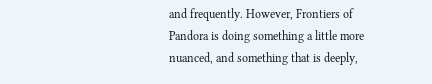and frequently. However, Frontiers of Pandora is doing something a little more nuanced, and something that is deeply,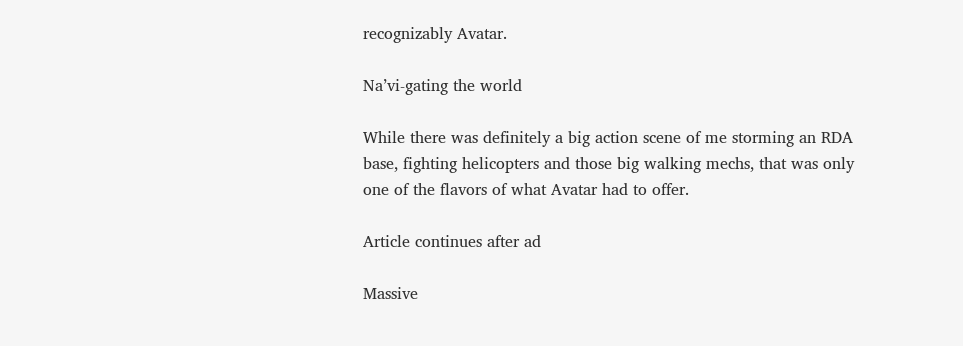recognizably Avatar.

Na’vi-gating the world

While there was definitely a big action scene of me storming an RDA base, fighting helicopters and those big walking mechs, that was only one of the flavors of what Avatar had to offer.

Article continues after ad

Massive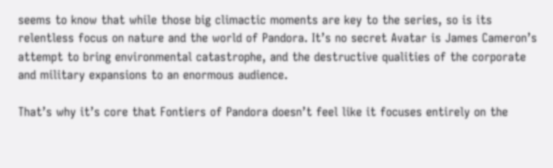seems to know that while those big climactic moments are key to the series, so is its relentless focus on nature and the world of Pandora. It’s no secret Avatar is James Cameron’s attempt to bring environmental catastrophe, and the destructive qualities of the corporate and military expansions to an enormous audience.

That’s why it’s core that Fontiers of Pandora doesn’t feel like it focuses entirely on the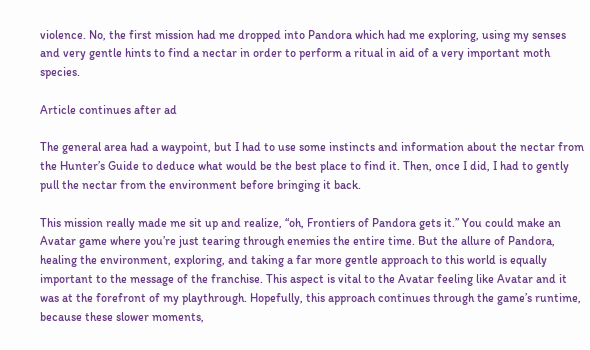violence. No, the first mission had me dropped into Pandora which had me exploring, using my senses and very gentle hints to find a nectar in order to perform a ritual in aid of a very important moth species.

Article continues after ad

The general area had a waypoint, but I had to use some instincts and information about the nectar from the Hunter’s Guide to deduce what would be the best place to find it. Then, once I did, I had to gently pull the nectar from the environment before bringing it back.

This mission really made me sit up and realize, “oh, Frontiers of Pandora gets it.” You could make an Avatar game where you’re just tearing through enemies the entire time. But the allure of Pandora, healing the environment, exploring, and taking a far more gentle approach to this world is equally important to the message of the franchise. This aspect is vital to the Avatar feeling like Avatar and it was at the forefront of my playthrough. Hopefully, this approach continues through the game’s runtime, because these slower moments,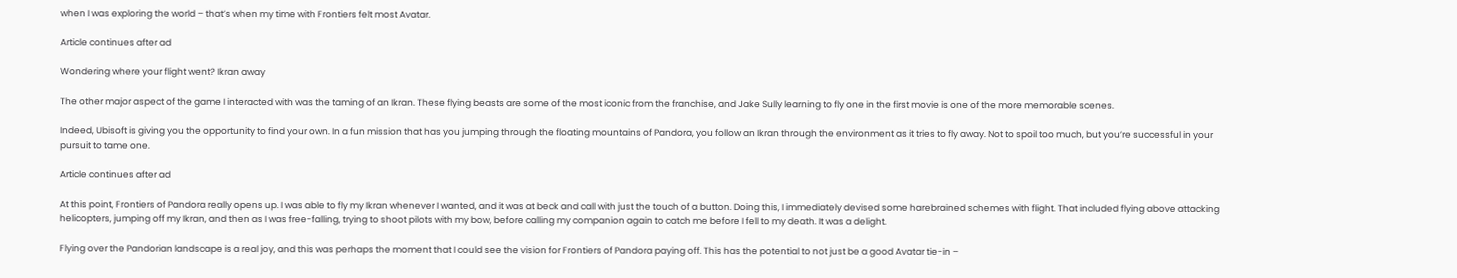when I was exploring the world – that’s when my time with Frontiers felt most Avatar.

Article continues after ad

Wondering where your flight went? Ikran away

The other major aspect of the game I interacted with was the taming of an Ikran. These flying beasts are some of the most iconic from the franchise, and Jake Sully learning to fly one in the first movie is one of the more memorable scenes.

Indeed, Ubisoft is giving you the opportunity to find your own. In a fun mission that has you jumping through the floating mountains of Pandora, you follow an Ikran through the environment as it tries to fly away. Not to spoil too much, but you’re successful in your pursuit to tame one.

Article continues after ad

At this point, Frontiers of Pandora really opens up. I was able to fly my Ikran whenever I wanted, and it was at beck and call with just the touch of a button. Doing this, I immediately devised some harebrained schemes with flight. That included flying above attacking helicopters, jumping off my Ikran, and then as I was free-falling, trying to shoot pilots with my bow, before calling my companion again to catch me before I fell to my death. It was a delight.

Flying over the Pandorian landscape is a real joy, and this was perhaps the moment that I could see the vision for Frontiers of Pandora paying off. This has the potential to not just be a good Avatar tie-in –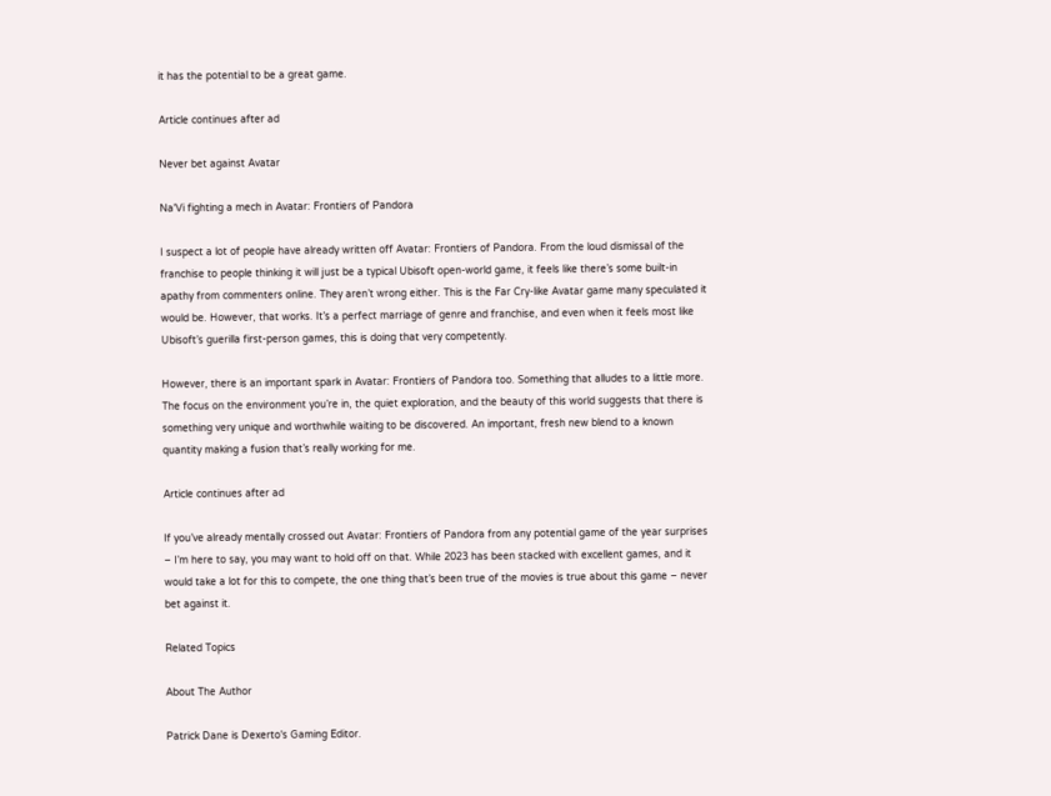it has the potential to be a great game.

Article continues after ad

Never bet against Avatar

Na'Vi fighting a mech in Avatar: Frontiers of Pandora

I suspect a lot of people have already written off Avatar: Frontiers of Pandora. From the loud dismissal of the franchise to people thinking it will just be a typical Ubisoft open-world game, it feels like there’s some built-in apathy from commenters online. They aren’t wrong either. This is the Far Cry-like Avatar game many speculated it would be. However, that works. It’s a perfect marriage of genre and franchise, and even when it feels most like Ubisoft’s guerilla first-person games, this is doing that very competently.

However, there is an important spark in Avatar: Frontiers of Pandora too. Something that alludes to a little more. The focus on the environment you’re in, the quiet exploration, and the beauty of this world suggests that there is something very unique and worthwhile waiting to be discovered. An important, fresh new blend to a known quantity making a fusion that’s really working for me.

Article continues after ad

If you’ve already mentally crossed out Avatar: Frontiers of Pandora from any potential game of the year surprises – I’m here to say, you may want to hold off on that. While 2023 has been stacked with excellent games, and it would take a lot for this to compete, the one thing that’s been true of the movies is true about this game – never bet against it.

Related Topics

About The Author

Patrick Dane is Dexerto's Gaming Editor.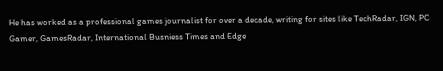He has worked as a professional games journalist for over a decade, writing for sites like TechRadar, IGN, PC Gamer, GamesRadar, International Busniess Times and Edge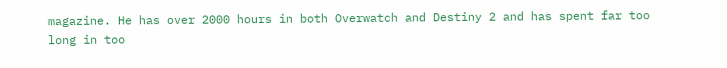magazine. He has over 2000 hours in both Overwatch and Destiny 2 and has spent far too long in too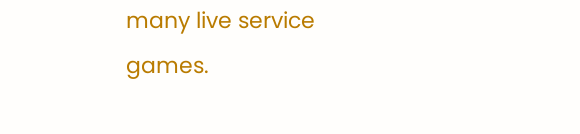many live service games.